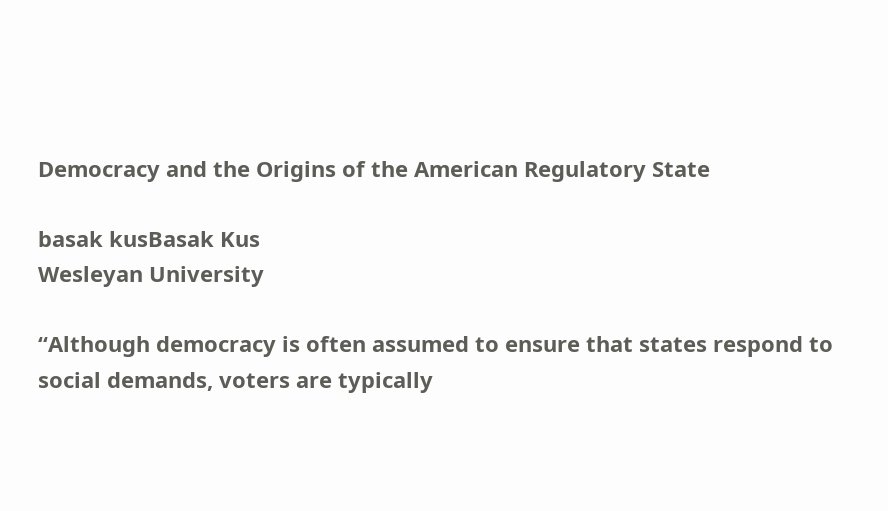Democracy and the Origins of the American Regulatory State

basak kusBasak Kus
Wesleyan University

“Although democracy is often assumed to ensure that states respond to social demands, voters are typically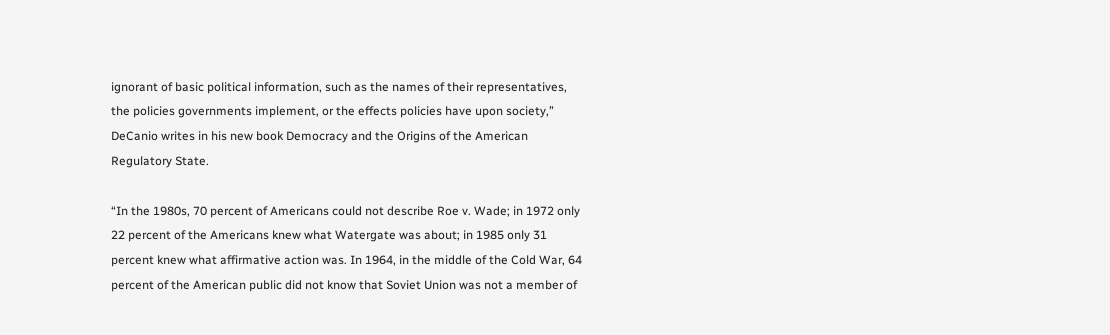ignorant of basic political information, such as the names of their representatives, the policies governments implement, or the effects policies have upon society,” DeCanio writes in his new book Democracy and the Origins of the American Regulatory State.

“In the 1980s, 70 percent of Americans could not describe Roe v. Wade; in 1972 only 22 percent of the Americans knew what Watergate was about; in 1985 only 31 percent knew what affirmative action was. In 1964, in the middle of the Cold War, 64 percent of the American public did not know that Soviet Union was not a member of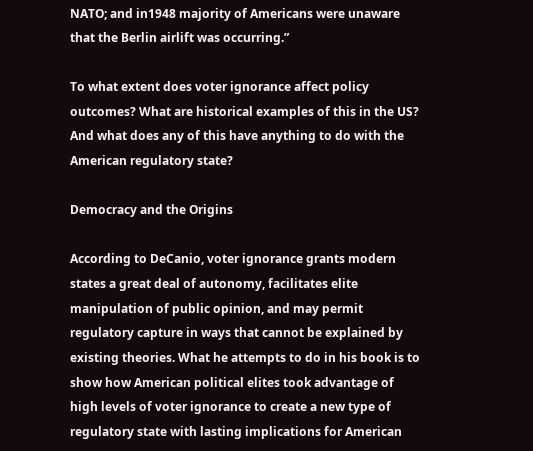NATO; and in1948 majority of Americans were unaware that the Berlin airlift was occurring.”

To what extent does voter ignorance affect policy outcomes? What are historical examples of this in the US? And what does any of this have anything to do with the American regulatory state?

Democracy and the Origins

According to DeCanio, voter ignorance grants modern states a great deal of autonomy, facilitates elite manipulation of public opinion, and may permit regulatory capture in ways that cannot be explained by existing theories. What he attempts to do in his book is to show how American political elites took advantage of high levels of voter ignorance to create a new type of regulatory state with lasting implications for American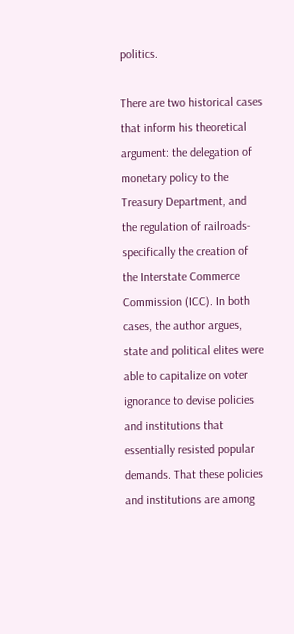politics.

There are two historical cases that inform his theoretical argument: the delegation of monetary policy to the Treasury Department, and the regulation of railroads- specifically the creation of the Interstate Commerce Commission (ICC). In both cases, the author argues, state and political elites were able to capitalize on voter ignorance to devise policies and institutions that essentially resisted popular demands. That these policies and institutions are among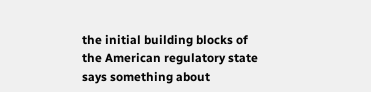the initial building blocks of the American regulatory state says something about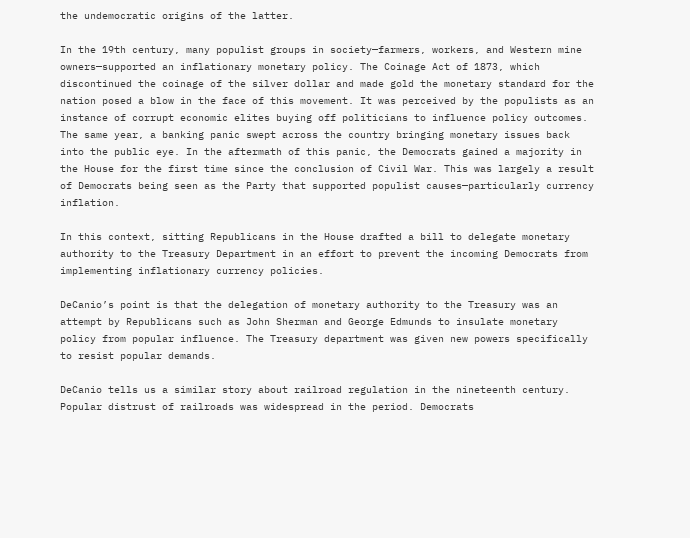the undemocratic origins of the latter.

In the 19th century, many populist groups in society—farmers, workers, and Western mine owners—supported an inflationary monetary policy. The Coinage Act of 1873, which discontinued the coinage of the silver dollar and made gold the monetary standard for the nation posed a blow in the face of this movement. It was perceived by the populists as an instance of corrupt economic elites buying off politicians to influence policy outcomes. The same year, a banking panic swept across the country bringing monetary issues back into the public eye. In the aftermath of this panic, the Democrats gained a majority in the House for the first time since the conclusion of Civil War. This was largely a result of Democrats being seen as the Party that supported populist causes—particularly currency inflation.

In this context, sitting Republicans in the House drafted a bill to delegate monetary authority to the Treasury Department in an effort to prevent the incoming Democrats from implementing inflationary currency policies.

DeCanio’s point is that the delegation of monetary authority to the Treasury was an attempt by Republicans such as John Sherman and George Edmunds to insulate monetary policy from popular influence. The Treasury department was given new powers specifically to resist popular demands.

DeCanio tells us a similar story about railroad regulation in the nineteenth century. Popular distrust of railroads was widespread in the period. Democrats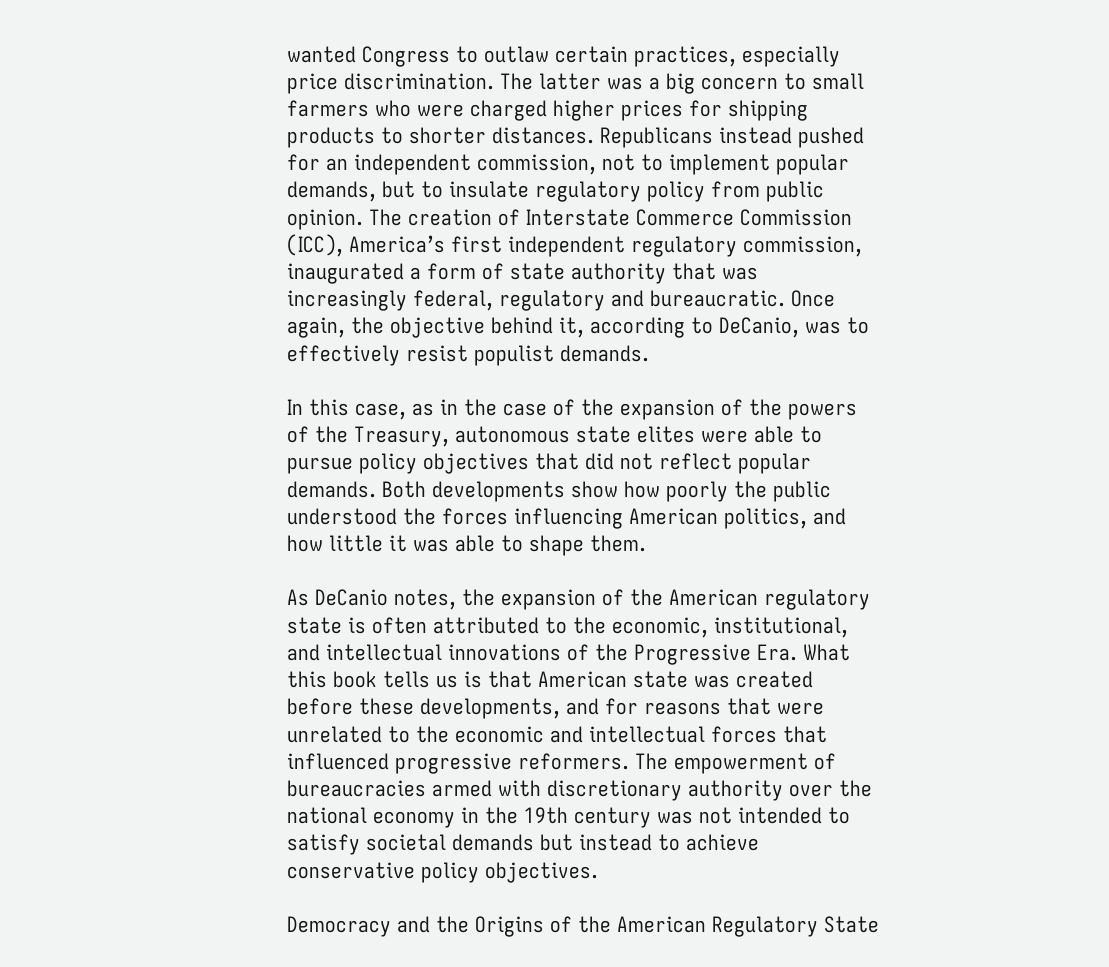wanted Congress to outlaw certain practices, especially price discrimination. The latter was a big concern to small farmers who were charged higher prices for shipping products to shorter distances. Republicans instead pushed for an independent commission, not to implement popular demands, but to insulate regulatory policy from public opinion. The creation of Interstate Commerce Commission (ICC), America’s first independent regulatory commission, inaugurated a form of state authority that was increasingly federal, regulatory and bureaucratic. Once again, the objective behind it, according to DeCanio, was to effectively resist populist demands.

In this case, as in the case of the expansion of the powers of the Treasury, autonomous state elites were able to pursue policy objectives that did not reflect popular demands. Both developments show how poorly the public understood the forces influencing American politics, and how little it was able to shape them.

As DeCanio notes, the expansion of the American regulatory state is often attributed to the economic, institutional, and intellectual innovations of the Progressive Era. What this book tells us is that American state was created before these developments, and for reasons that were unrelated to the economic and intellectual forces that influenced progressive reformers. The empowerment of bureaucracies armed with discretionary authority over the national economy in the 19th century was not intended to satisfy societal demands but instead to achieve conservative policy objectives.

Democracy and the Origins of the American Regulatory State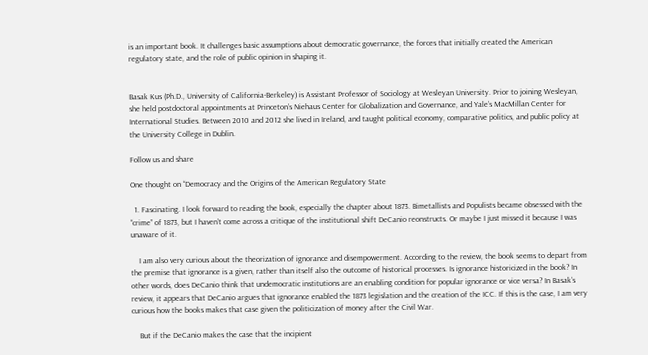is an important book. It challenges basic assumptions about democratic governance, the forces that initially created the American regulatory state, and the role of public opinion in shaping it.


Basak Kus (Ph.D., University of California-Berkeley) is Assistant Professor of Sociology at Wesleyan University. Prior to joining Wesleyan, she held postdoctoral appointments at Princeton’s Niehaus Center for Globalization and Governance, and Yale’s MacMillan Center for International Studies. Between 2010 and 2012 she lived in Ireland, and taught political economy, comparative politics, and public policy at the University College in Dublin.

Follow us and share

One thought on “Democracy and the Origins of the American Regulatory State

  1. Fascinating. I look forward to reading the book, especially the chapter about 1873. Bimetallists and Populists became obsessed with the “crime” of 1873, but I haven’t come across a critique of the institutional shift DeCanio reonstructs. Or maybe I just missed it because I was unaware of it.

    I am also very curious about the theorization of ignorance and disempowerment. According to the review, the book seems to depart from the premise that ignorance is a given, rather than itself also the outcome of historical processes. Is ignorance historicized in the book? In other words, does DeCanio think that undemocratic institutions are an enabling condition for popular ignorance or vice versa? In Basak’s review, it appears that DeCanio argues that ignorance enabled the 1873 legislation and the creation of the ICC. If this is the case, I am very curious how the books makes that case given the politicization of money after the Civil War.

    But if the DeCanio makes the case that the incipient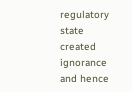regulatory state created ignorance and hence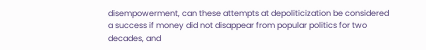disempowerment, can these attempts at depoliticization be considered a success if money did not disappear from popular politics for two decades, and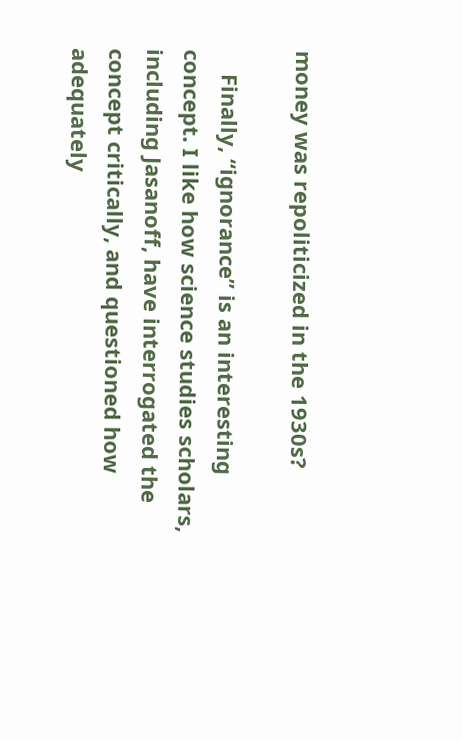money was repoliticized in the 1930s?

    Finally, “ignorance” is an interesting concept. I like how science studies scholars, including Jasanoff, have interrogated the concept critically, and questioned how adequately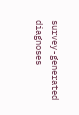survey-generated diagnoses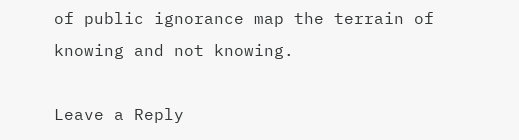of public ignorance map the terrain of knowing and not knowing.

Leave a Reply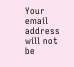Your email address will not be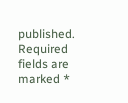published. Required fields are marked *